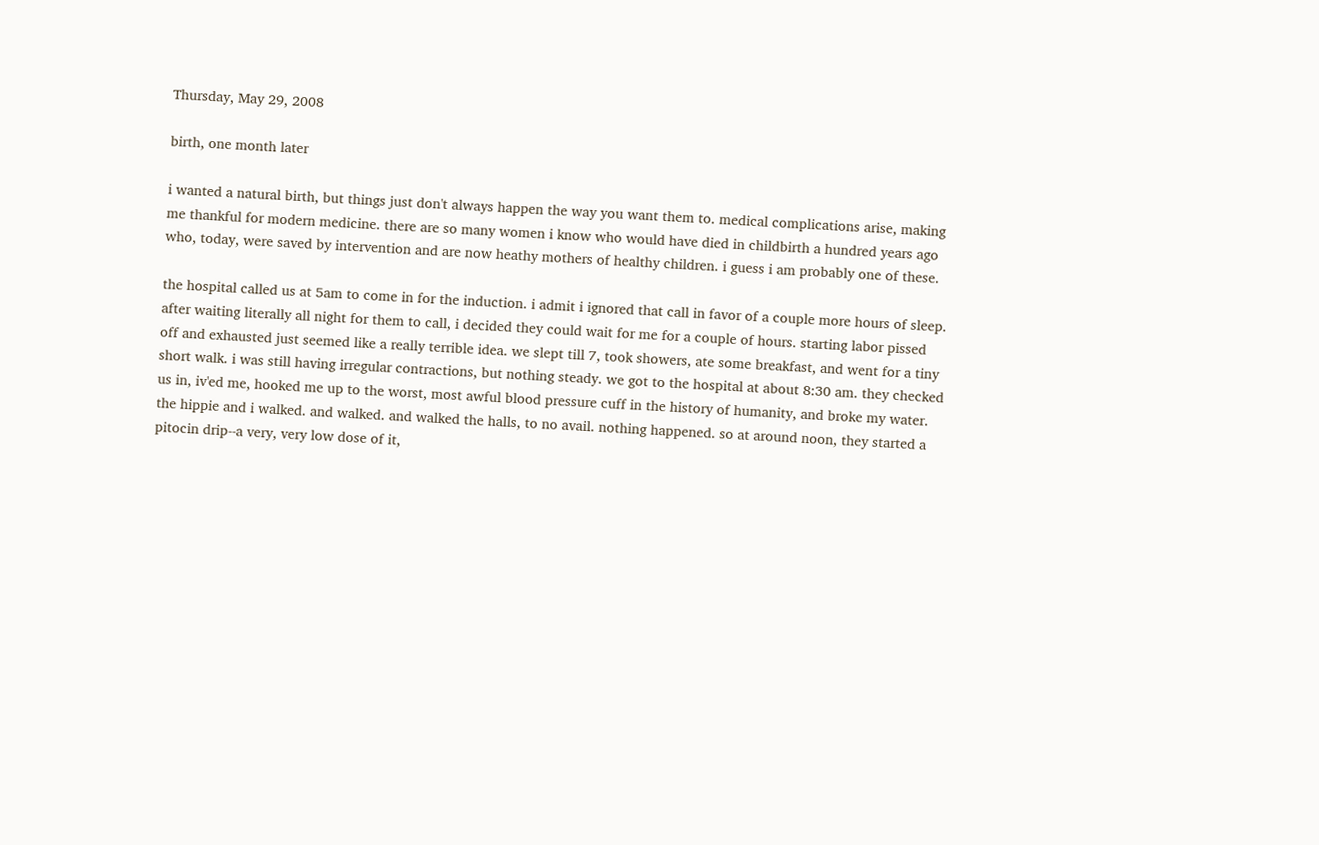Thursday, May 29, 2008

birth, one month later

i wanted a natural birth, but things just don't always happen the way you want them to. medical complications arise, making me thankful for modern medicine. there are so many women i know who would have died in childbirth a hundred years ago who, today, were saved by intervention and are now heathy mothers of healthy children. i guess i am probably one of these.

the hospital called us at 5am to come in for the induction. i admit i ignored that call in favor of a couple more hours of sleep. after waiting literally all night for them to call, i decided they could wait for me for a couple of hours. starting labor pissed off and exhausted just seemed like a really terrible idea. we slept till 7, took showers, ate some breakfast, and went for a tiny short walk. i was still having irregular contractions, but nothing steady. we got to the hospital at about 8:30 am. they checked us in, iv'ed me, hooked me up to the worst, most awful blood pressure cuff in the history of humanity, and broke my water. the hippie and i walked. and walked. and walked the halls, to no avail. nothing happened. so at around noon, they started a pitocin drip--a very, very low dose of it,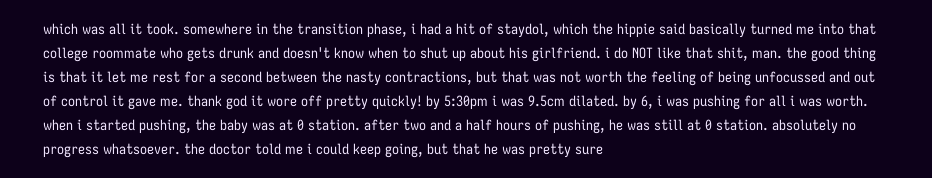which was all it took. somewhere in the transition phase, i had a hit of staydol, which the hippie said basically turned me into that college roommate who gets drunk and doesn't know when to shut up about his girlfriend. i do NOT like that shit, man. the good thing is that it let me rest for a second between the nasty contractions, but that was not worth the feeling of being unfocussed and out of control it gave me. thank god it wore off pretty quickly! by 5:30pm i was 9.5cm dilated. by 6, i was pushing for all i was worth. when i started pushing, the baby was at 0 station. after two and a half hours of pushing, he was still at 0 station. absolutely no progress whatsoever. the doctor told me i could keep going, but that he was pretty sure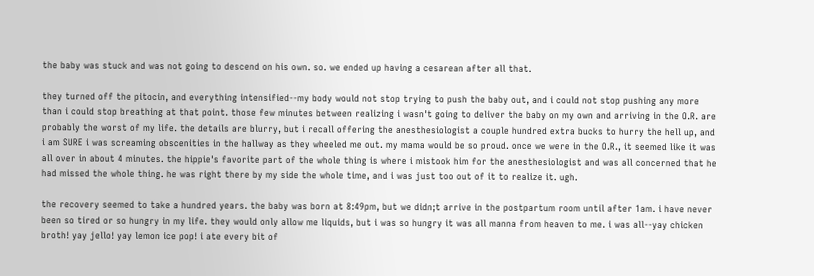the baby was stuck and was not going to descend on his own. so. we ended up having a cesarean after all that.

they turned off the pitocin, and everything intensified--my body would not stop trying to push the baby out, and i could not stop pushing any more than i could stop breathing at that point. those few minutes between realizing i wasn't going to deliver the baby on my own and arriving in the O.R. are probably the worst of my life. the details are blurry, but i recall offering the anesthesiologist a couple hundred extra bucks to hurry the hell up, and i am SURE i was screaming obscenities in the hallway as they wheeled me out. my mama would be so proud. once we were in the O.R., it seemed like it was all over in about 4 minutes. the hippie's favorite part of the whole thing is where i mistook him for the anesthesiologist and was all concerned that he had missed the whole thing. he was right there by my side the whole time, and i was just too out of it to realize it. ugh.

the recovery seemed to take a hundred years. the baby was born at 8:49pm, but we didn;t arrive in the postpartum room until after 1am. i have never been so tired or so hungry in my life. they would only allow me liquids, but i was so hungry it was all manna from heaven to me. i was all--yay chicken broth! yay jello! yay lemon ice pop! i ate every bit of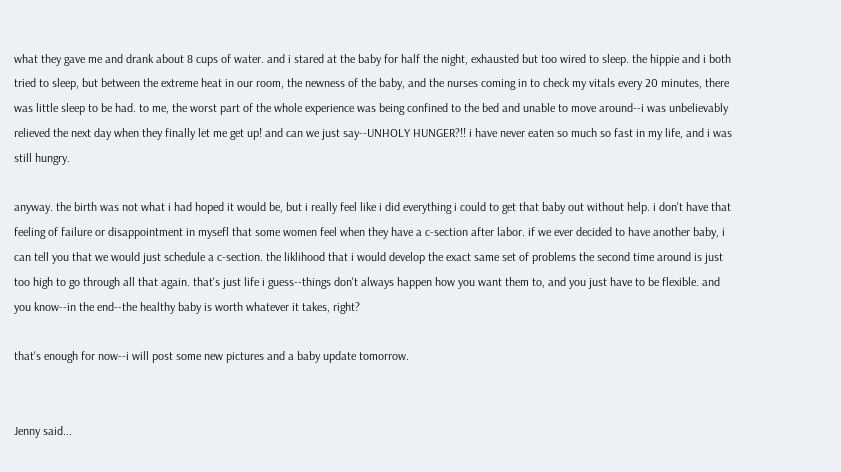what they gave me and drank about 8 cups of water. and i stared at the baby for half the night, exhausted but too wired to sleep. the hippie and i both tried to sleep, but between the extreme heat in our room, the newness of the baby, and the nurses coming in to check my vitals every 20 minutes, there was little sleep to be had. to me, the worst part of the whole experience was being confined to the bed and unable to move around--i was unbelievably relieved the next day when they finally let me get up! and can we just say--UNHOLY HUNGER?!! i have never eaten so much so fast in my life, and i was still hungry.

anyway. the birth was not what i had hoped it would be, but i really feel like i did everything i could to get that baby out without help. i don't have that feeling of failure or disappointment in mysefl that some women feel when they have a c-section after labor. if we ever decided to have another baby, i can tell you that we would just schedule a c-section. the liklihood that i would develop the exact same set of problems the second time around is just too high to go through all that again. that's just life i guess--things don't always happen how you want them to, and you just have to be flexible. and you know--in the end--the healthy baby is worth whatever it takes, right?

that's enough for now--i will post some new pictures and a baby update tomorrow.


Jenny said...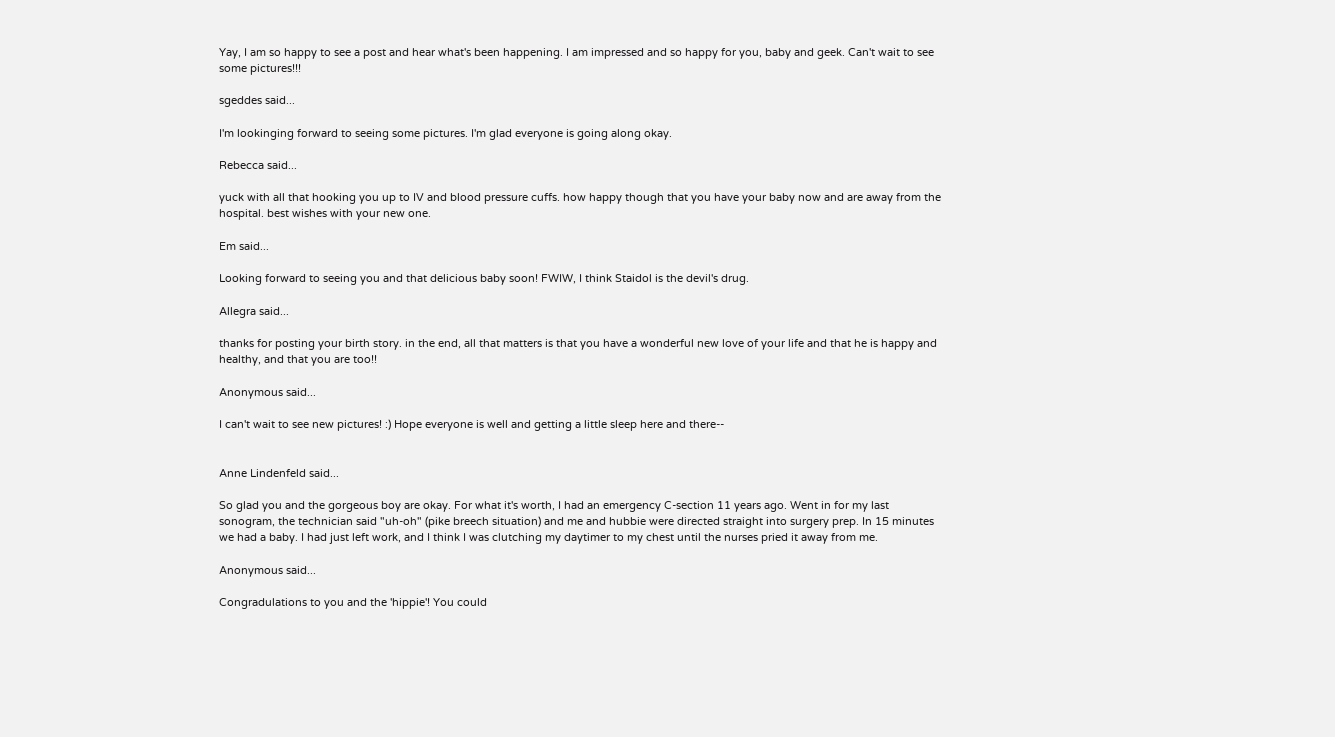Yay, I am so happy to see a post and hear what's been happening. I am impressed and so happy for you, baby and geek. Can't wait to see some pictures!!!

sgeddes said...

I'm lookinging forward to seeing some pictures. I'm glad everyone is going along okay.

Rebecca said...

yuck with all that hooking you up to IV and blood pressure cuffs. how happy though that you have your baby now and are away from the hospital. best wishes with your new one.

Em said...

Looking forward to seeing you and that delicious baby soon! FWIW, I think Staidol is the devil's drug.

Allegra said...

thanks for posting your birth story. in the end, all that matters is that you have a wonderful new love of your life and that he is happy and healthy, and that you are too!!

Anonymous said...

I can't wait to see new pictures! :) Hope everyone is well and getting a little sleep here and there--


Anne Lindenfeld said...

So glad you and the gorgeous boy are okay. For what it's worth, I had an emergency C-section 11 years ago. Went in for my last sonogram, the technician said "uh-oh" (pike breech situation) and me and hubbie were directed straight into surgery prep. In 15 minutes we had a baby. I had just left work, and I think I was clutching my daytimer to my chest until the nurses pried it away from me.

Anonymous said...

Congradulations to you and the 'hippie'! You could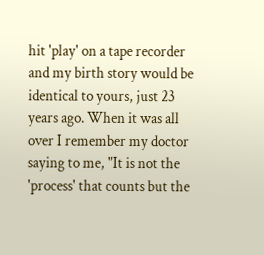hit 'play' on a tape recorder and my birth story would be identical to yours, just 23 years ago. When it was all over I remember my doctor saying to me, "It is not the 'process' that counts but the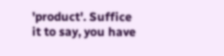'product'. Suffice it to say, you have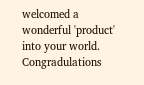welcomed a wonderful 'product' into your world. Congradulations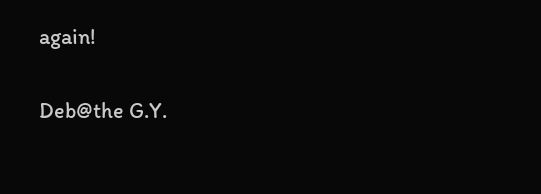again!

Deb@the G.Y.